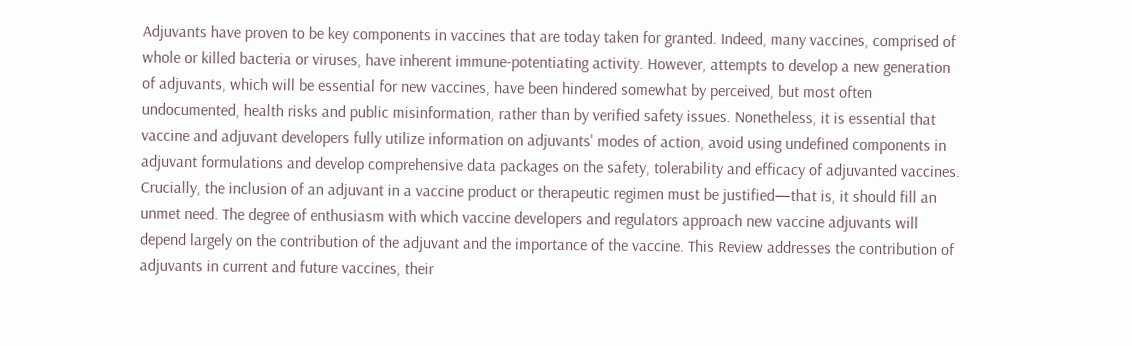Adjuvants have proven to be key components in vaccines that are today taken for granted. Indeed, many vaccines, comprised of whole or killed bacteria or viruses, have inherent immune-potentiating activity. However, attempts to develop a new generation of adjuvants, which will be essential for new vaccines, have been hindered somewhat by perceived, but most often undocumented, health risks and public misinformation, rather than by verified safety issues. Nonetheless, it is essential that vaccine and adjuvant developers fully utilize information on adjuvants' modes of action, avoid using undefined components in adjuvant formulations and develop comprehensive data packages on the safety, tolerability and efficacy of adjuvanted vaccines. Crucially, the inclusion of an adjuvant in a vaccine product or therapeutic regimen must be justified—that is, it should fill an unmet need. The degree of enthusiasm with which vaccine developers and regulators approach new vaccine adjuvants will depend largely on the contribution of the adjuvant and the importance of the vaccine. This Review addresses the contribution of adjuvants in current and future vaccines, their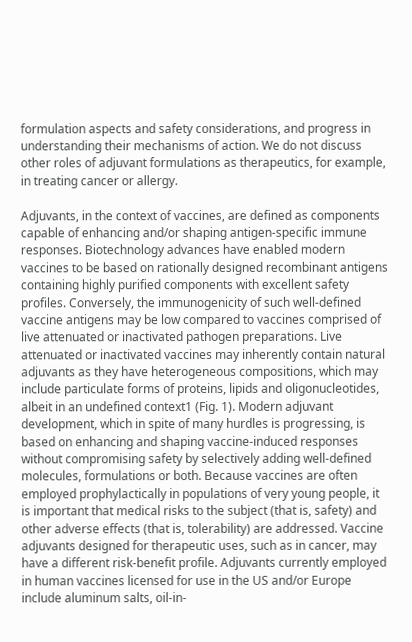formulation aspects and safety considerations, and progress in understanding their mechanisms of action. We do not discuss other roles of adjuvant formulations as therapeutics, for example, in treating cancer or allergy.

Adjuvants, in the context of vaccines, are defined as components capable of enhancing and/or shaping antigen-specific immune responses. Biotechnology advances have enabled modern vaccines to be based on rationally designed recombinant antigens containing highly purified components with excellent safety profiles. Conversely, the immunogenicity of such well-defined vaccine antigens may be low compared to vaccines comprised of live attenuated or inactivated pathogen preparations. Live attenuated or inactivated vaccines may inherently contain natural adjuvants as they have heterogeneous compositions, which may include particulate forms of proteins, lipids and oligonucleotides, albeit in an undefined context1 (Fig. 1). Modern adjuvant development, which in spite of many hurdles is progressing, is based on enhancing and shaping vaccine-induced responses without compromising safety by selectively adding well-defined molecules, formulations or both. Because vaccines are often employed prophylactically in populations of very young people, it is important that medical risks to the subject (that is, safety) and other adverse effects (that is, tolerability) are addressed. Vaccine adjuvants designed for therapeutic uses, such as in cancer, may have a different risk-benefit profile. Adjuvants currently employed in human vaccines licensed for use in the US and/or Europe include aluminum salts, oil-in-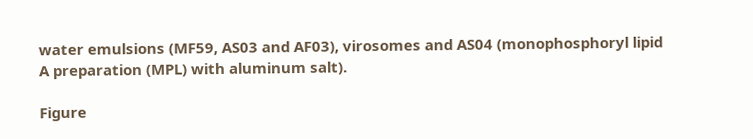water emulsions (MF59, AS03 and AF03), virosomes and AS04 (monophosphoryl lipid A preparation (MPL) with aluminum salt).

Figure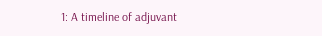1: A timeline of adjuvant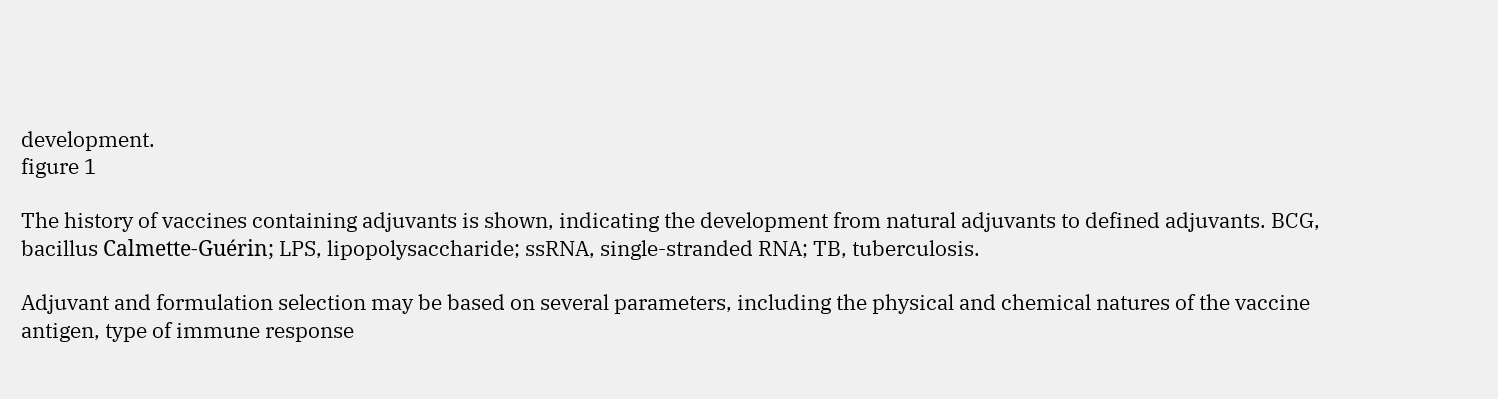development.
figure 1

The history of vaccines containing adjuvants is shown, indicating the development from natural adjuvants to defined adjuvants. BCG, bacillus Calmette-Guérin; LPS, lipopolysaccharide; ssRNA, single-stranded RNA; TB, tuberculosis.

Adjuvant and formulation selection may be based on several parameters, including the physical and chemical natures of the vaccine antigen, type of immune response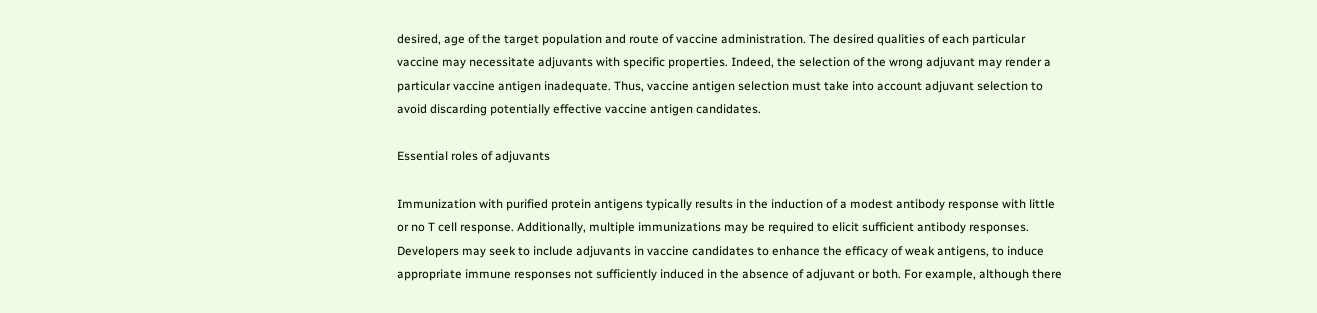desired, age of the target population and route of vaccine administration. The desired qualities of each particular vaccine may necessitate adjuvants with specific properties. Indeed, the selection of the wrong adjuvant may render a particular vaccine antigen inadequate. Thus, vaccine antigen selection must take into account adjuvant selection to avoid discarding potentially effective vaccine antigen candidates.

Essential roles of adjuvants

Immunization with purified protein antigens typically results in the induction of a modest antibody response with little or no T cell response. Additionally, multiple immunizations may be required to elicit sufficient antibody responses. Developers may seek to include adjuvants in vaccine candidates to enhance the efficacy of weak antigens, to induce appropriate immune responses not sufficiently induced in the absence of adjuvant or both. For example, although there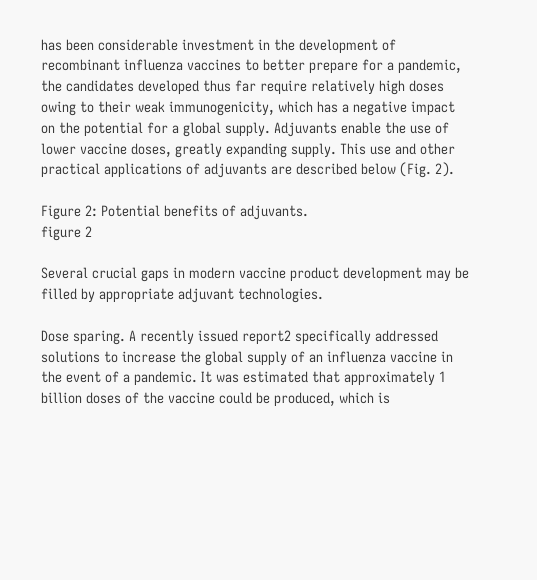has been considerable investment in the development of recombinant influenza vaccines to better prepare for a pandemic, the candidates developed thus far require relatively high doses owing to their weak immunogenicity, which has a negative impact on the potential for a global supply. Adjuvants enable the use of lower vaccine doses, greatly expanding supply. This use and other practical applications of adjuvants are described below (Fig. 2).

Figure 2: Potential benefits of adjuvants.
figure 2

Several crucial gaps in modern vaccine product development may be filled by appropriate adjuvant technologies.

Dose sparing. A recently issued report2 specifically addressed solutions to increase the global supply of an influenza vaccine in the event of a pandemic. It was estimated that approximately 1 billion doses of the vaccine could be produced, which is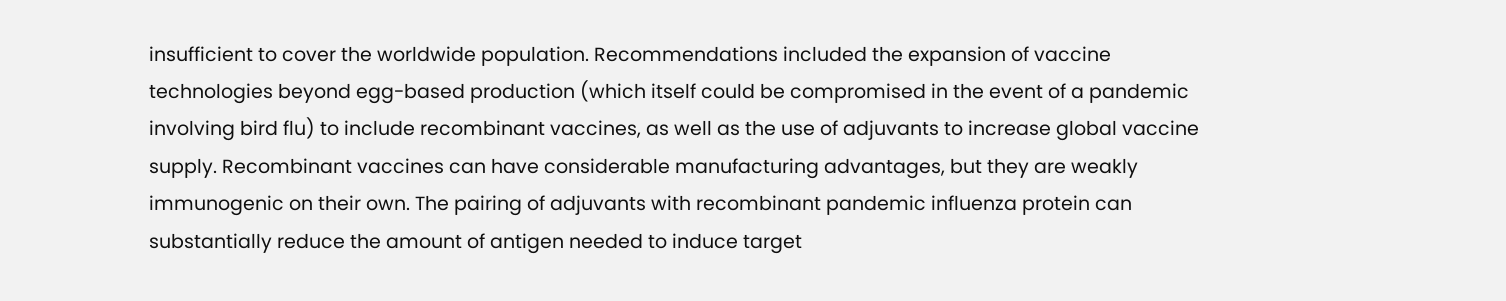insufficient to cover the worldwide population. Recommendations included the expansion of vaccine technologies beyond egg-based production (which itself could be compromised in the event of a pandemic involving bird flu) to include recombinant vaccines, as well as the use of adjuvants to increase global vaccine supply. Recombinant vaccines can have considerable manufacturing advantages, but they are weakly immunogenic on their own. The pairing of adjuvants with recombinant pandemic influenza protein can substantially reduce the amount of antigen needed to induce target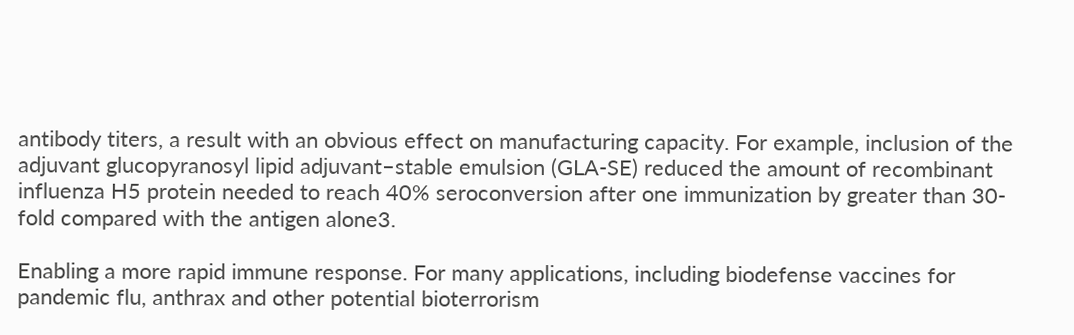antibody titers, a result with an obvious effect on manufacturing capacity. For example, inclusion of the adjuvant glucopyranosyl lipid adjuvant–stable emulsion (GLA-SE) reduced the amount of recombinant influenza H5 protein needed to reach 40% seroconversion after one immunization by greater than 30-fold compared with the antigen alone3.

Enabling a more rapid immune response. For many applications, including biodefense vaccines for pandemic flu, anthrax and other potential bioterrorism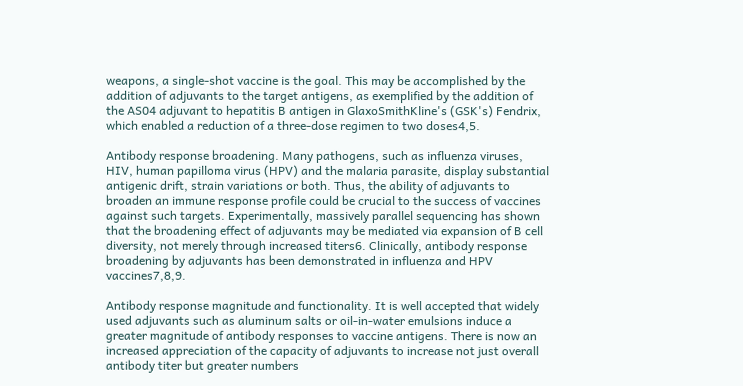weapons, a single-shot vaccine is the goal. This may be accomplished by the addition of adjuvants to the target antigens, as exemplified by the addition of the AS04 adjuvant to hepatitis B antigen in GlaxoSmithKline's (GSK's) Fendrix, which enabled a reduction of a three-dose regimen to two doses4,5.

Antibody response broadening. Many pathogens, such as influenza viruses, HIV, human papilloma virus (HPV) and the malaria parasite, display substantial antigenic drift, strain variations or both. Thus, the ability of adjuvants to broaden an immune response profile could be crucial to the success of vaccines against such targets. Experimentally, massively parallel sequencing has shown that the broadening effect of adjuvants may be mediated via expansion of B cell diversity, not merely through increased titers6. Clinically, antibody response broadening by adjuvants has been demonstrated in influenza and HPV vaccines7,8,9.

Antibody response magnitude and functionality. It is well accepted that widely used adjuvants such as aluminum salts or oil-in-water emulsions induce a greater magnitude of antibody responses to vaccine antigens. There is now an increased appreciation of the capacity of adjuvants to increase not just overall antibody titer but greater numbers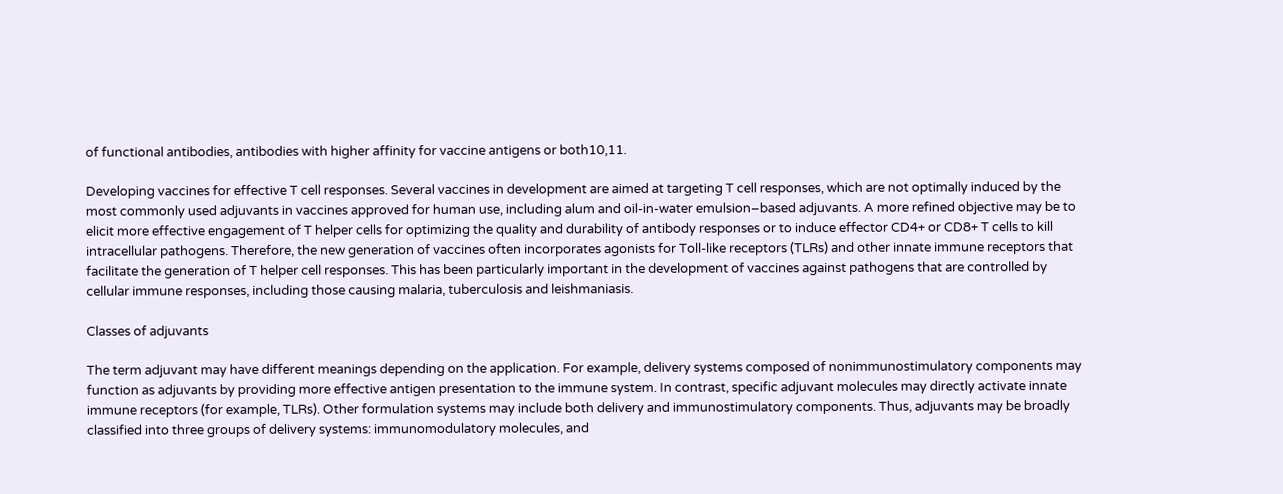of functional antibodies, antibodies with higher affinity for vaccine antigens or both10,11.

Developing vaccines for effective T cell responses. Several vaccines in development are aimed at targeting T cell responses, which are not optimally induced by the most commonly used adjuvants in vaccines approved for human use, including alum and oil-in-water emulsion–based adjuvants. A more refined objective may be to elicit more effective engagement of T helper cells for optimizing the quality and durability of antibody responses or to induce effector CD4+ or CD8+ T cells to kill intracellular pathogens. Therefore, the new generation of vaccines often incorporates agonists for Toll-like receptors (TLRs) and other innate immune receptors that facilitate the generation of T helper cell responses. This has been particularly important in the development of vaccines against pathogens that are controlled by cellular immune responses, including those causing malaria, tuberculosis and leishmaniasis.

Classes of adjuvants

The term adjuvant may have different meanings depending on the application. For example, delivery systems composed of nonimmunostimulatory components may function as adjuvants by providing more effective antigen presentation to the immune system. In contrast, specific adjuvant molecules may directly activate innate immune receptors (for example, TLRs). Other formulation systems may include both delivery and immunostimulatory components. Thus, adjuvants may be broadly classified into three groups of delivery systems: immunomodulatory molecules, and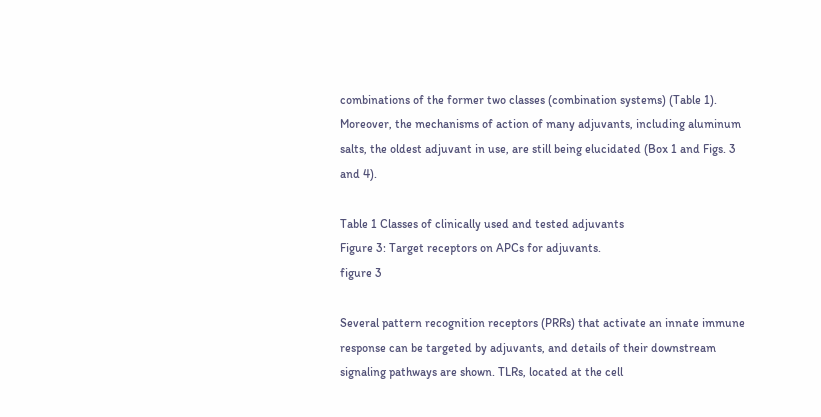combinations of the former two classes (combination systems) (Table 1). Moreover, the mechanisms of action of many adjuvants, including aluminum salts, the oldest adjuvant in use, are still being elucidated (Box 1 and Figs. 3 and 4).

Table 1 Classes of clinically used and tested adjuvants
Figure 3: Target receptors on APCs for adjuvants.
figure 3

Several pattern recognition receptors (PRRs) that activate an innate immune response can be targeted by adjuvants, and details of their downstream signaling pathways are shown. TLRs, located at the cell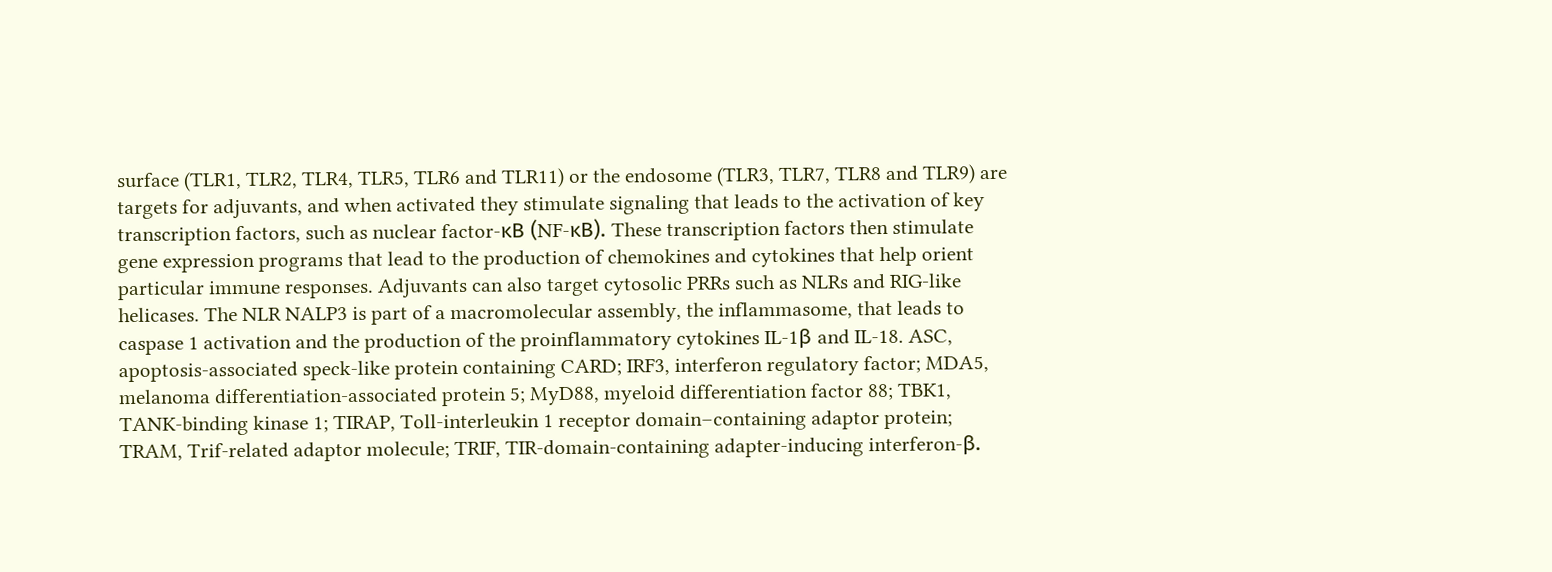surface (TLR1, TLR2, TLR4, TLR5, TLR6 and TLR11) or the endosome (TLR3, TLR7, TLR8 and TLR9) are targets for adjuvants, and when activated they stimulate signaling that leads to the activation of key transcription factors, such as nuclear factor-κB (NF-κB). These transcription factors then stimulate gene expression programs that lead to the production of chemokines and cytokines that help orient particular immune responses. Adjuvants can also target cytosolic PRRs such as NLRs and RIG-like helicases. The NLR NALP3 is part of a macromolecular assembly, the inflammasome, that leads to caspase 1 activation and the production of the proinflammatory cytokines IL-1β and IL-18. ASC, apoptosis-associated speck-like protein containing CARD; IRF3, interferon regulatory factor; MDA5, melanoma differentiation-associated protein 5; MyD88, myeloid differentiation factor 88; TBK1, TANK-binding kinase 1; TIRAP, Toll-interleukin 1 receptor domain–containing adaptor protein; TRAM, Trif-related adaptor molecule; TRIF, TIR-domain-containing adapter-inducing interferon-β.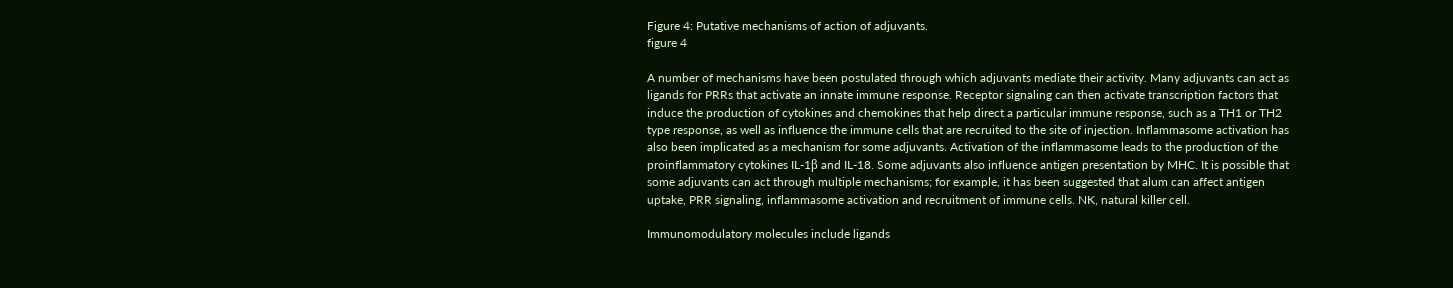Figure 4: Putative mechanisms of action of adjuvants.
figure 4

A number of mechanisms have been postulated through which adjuvants mediate their activity. Many adjuvants can act as ligands for PRRs that activate an innate immune response. Receptor signaling can then activate transcription factors that induce the production of cytokines and chemokines that help direct a particular immune response, such as a TH1 or TH2 type response, as well as influence the immune cells that are recruited to the site of injection. Inflammasome activation has also been implicated as a mechanism for some adjuvants. Activation of the inflammasome leads to the production of the proinflammatory cytokines IL-1β and IL-18. Some adjuvants also influence antigen presentation by MHC. It is possible that some adjuvants can act through multiple mechanisms; for example, it has been suggested that alum can affect antigen uptake, PRR signaling, inflammasome activation and recruitment of immune cells. NK, natural killer cell.

Immunomodulatory molecules include ligands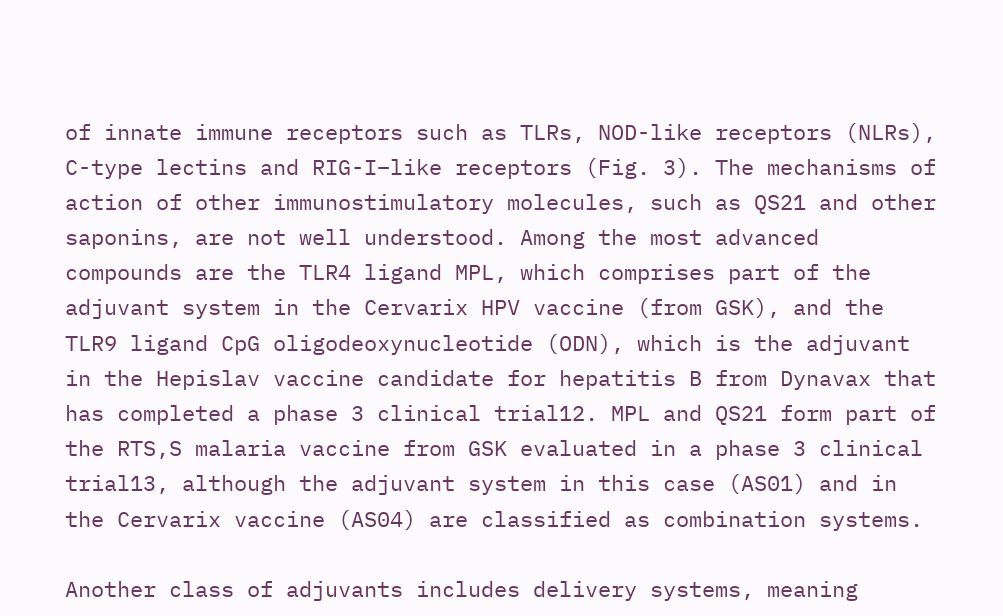of innate immune receptors such as TLRs, NOD-like receptors (NLRs), C-type lectins and RIG-I–like receptors (Fig. 3). The mechanisms of action of other immunostimulatory molecules, such as QS21 and other saponins, are not well understood. Among the most advanced compounds are the TLR4 ligand MPL, which comprises part of the adjuvant system in the Cervarix HPV vaccine (from GSK), and the TLR9 ligand CpG oligodeoxynucleotide (ODN), which is the adjuvant in the Hepislav vaccine candidate for hepatitis B from Dynavax that has completed a phase 3 clinical trial12. MPL and QS21 form part of the RTS,S malaria vaccine from GSK evaluated in a phase 3 clinical trial13, although the adjuvant system in this case (AS01) and in the Cervarix vaccine (AS04) are classified as combination systems.

Another class of adjuvants includes delivery systems, meaning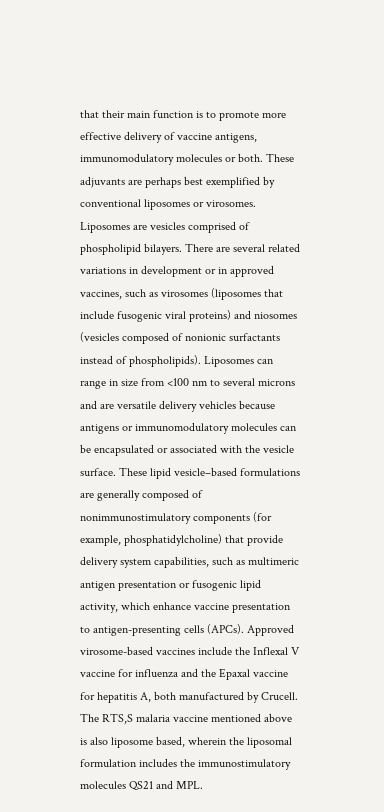that their main function is to promote more effective delivery of vaccine antigens, immunomodulatory molecules or both. These adjuvants are perhaps best exemplified by conventional liposomes or virosomes. Liposomes are vesicles comprised of phospholipid bilayers. There are several related variations in development or in approved vaccines, such as virosomes (liposomes that include fusogenic viral proteins) and niosomes (vesicles composed of nonionic surfactants instead of phospholipids). Liposomes can range in size from <100 nm to several microns and are versatile delivery vehicles because antigens or immunomodulatory molecules can be encapsulated or associated with the vesicle surface. These lipid vesicle–based formulations are generally composed of nonimmunostimulatory components (for example, phosphatidylcholine) that provide delivery system capabilities, such as multimeric antigen presentation or fusogenic lipid activity, which enhance vaccine presentation to antigen-presenting cells (APCs). Approved virosome-based vaccines include the Inflexal V vaccine for influenza and the Epaxal vaccine for hepatitis A, both manufactured by Crucell. The RTS,S malaria vaccine mentioned above is also liposome based, wherein the liposomal formulation includes the immunostimulatory molecules QS21 and MPL.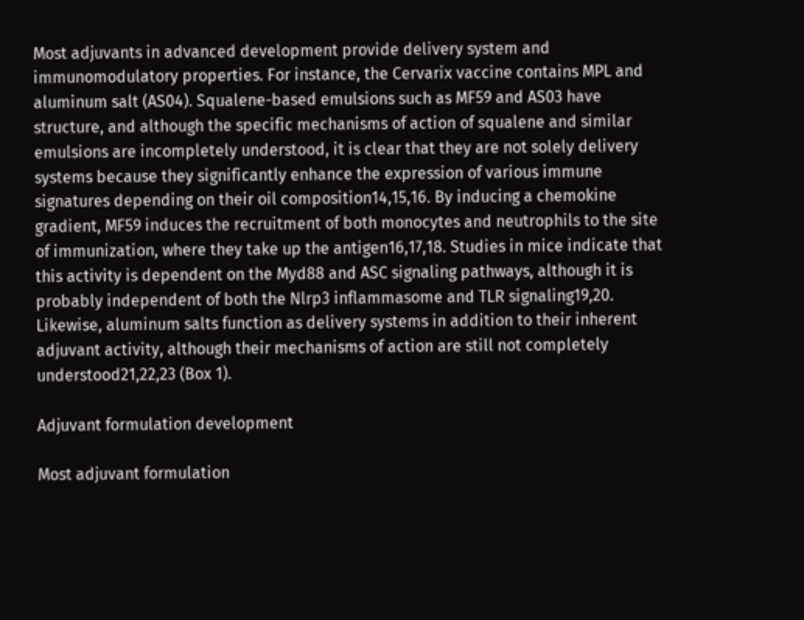Most adjuvants in advanced development provide delivery system and immunomodulatory properties. For instance, the Cervarix vaccine contains MPL and aluminum salt (AS04). Squalene-based emulsions such as MF59 and AS03 have structure, and although the specific mechanisms of action of squalene and similar emulsions are incompletely understood, it is clear that they are not solely delivery systems because they significantly enhance the expression of various immune signatures depending on their oil composition14,15,16. By inducing a chemokine gradient, MF59 induces the recruitment of both monocytes and neutrophils to the site of immunization, where they take up the antigen16,17,18. Studies in mice indicate that this activity is dependent on the Myd88 and ASC signaling pathways, although it is probably independent of both the Nlrp3 inflammasome and TLR signaling19,20. Likewise, aluminum salts function as delivery systems in addition to their inherent adjuvant activity, although their mechanisms of action are still not completely understood21,22,23 (Box 1).

Adjuvant formulation development

Most adjuvant formulation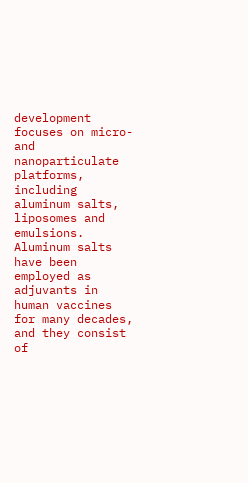development focuses on micro- and nanoparticulate platforms, including aluminum salts, liposomes and emulsions. Aluminum salts have been employed as adjuvants in human vaccines for many decades, and they consist of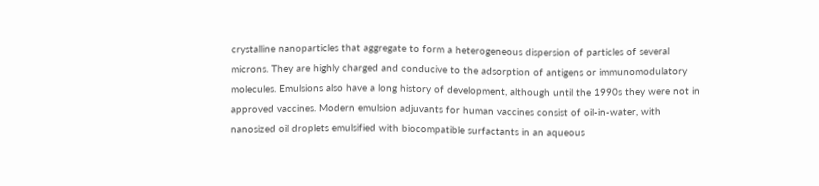crystalline nanoparticles that aggregate to form a heterogeneous dispersion of particles of several microns. They are highly charged and conducive to the adsorption of antigens or immunomodulatory molecules. Emulsions also have a long history of development, although until the 1990s they were not in approved vaccines. Modern emulsion adjuvants for human vaccines consist of oil-in-water, with nanosized oil droplets emulsified with biocompatible surfactants in an aqueous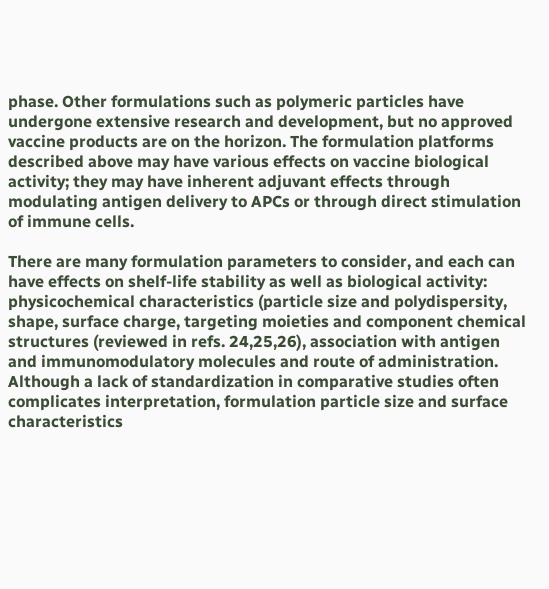phase. Other formulations such as polymeric particles have undergone extensive research and development, but no approved vaccine products are on the horizon. The formulation platforms described above may have various effects on vaccine biological activity; they may have inherent adjuvant effects through modulating antigen delivery to APCs or through direct stimulation of immune cells.

There are many formulation parameters to consider, and each can have effects on shelf-life stability as well as biological activity: physicochemical characteristics (particle size and polydispersity, shape, surface charge, targeting moieties and component chemical structures (reviewed in refs. 24,25,26), association with antigen and immunomodulatory molecules and route of administration. Although a lack of standardization in comparative studies often complicates interpretation, formulation particle size and surface characteristics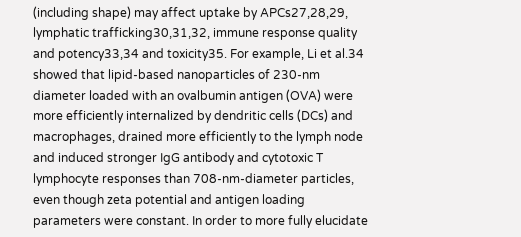(including shape) may affect uptake by APCs27,28,29, lymphatic trafficking30,31,32, immune response quality and potency33,34 and toxicity35. For example, Li et al.34 showed that lipid-based nanoparticles of 230-nm diameter loaded with an ovalbumin antigen (OVA) were more efficiently internalized by dendritic cells (DCs) and macrophages, drained more efficiently to the lymph node and induced stronger IgG antibody and cytotoxic T lymphocyte responses than 708-nm-diameter particles, even though zeta potential and antigen loading parameters were constant. In order to more fully elucidate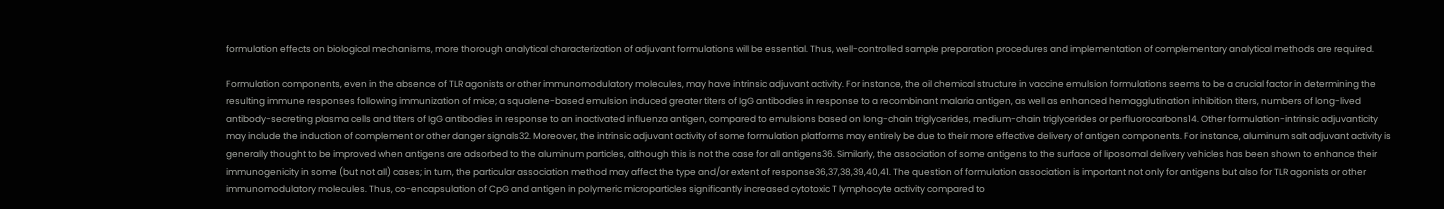formulation effects on biological mechanisms, more thorough analytical characterization of adjuvant formulations will be essential. Thus, well-controlled sample preparation procedures and implementation of complementary analytical methods are required.

Formulation components, even in the absence of TLR agonists or other immunomodulatory molecules, may have intrinsic adjuvant activity. For instance, the oil chemical structure in vaccine emulsion formulations seems to be a crucial factor in determining the resulting immune responses following immunization of mice; a squalene-based emulsion induced greater titers of IgG antibodies in response to a recombinant malaria antigen, as well as enhanced hemagglutination inhibition titers, numbers of long-lived antibody-secreting plasma cells and titers of IgG antibodies in response to an inactivated influenza antigen, compared to emulsions based on long-chain triglycerides, medium-chain triglycerides or perfluorocarbons14. Other formulation-intrinsic adjuvanticity may include the induction of complement or other danger signals32. Moreover, the intrinsic adjuvant activity of some formulation platforms may entirely be due to their more effective delivery of antigen components. For instance, aluminum salt adjuvant activity is generally thought to be improved when antigens are adsorbed to the aluminum particles, although this is not the case for all antigens36. Similarly, the association of some antigens to the surface of liposomal delivery vehicles has been shown to enhance their immunogenicity in some (but not all) cases; in turn, the particular association method may affect the type and/or extent of response36,37,38,39,40,41. The question of formulation association is important not only for antigens but also for TLR agonists or other immunomodulatory molecules. Thus, co-encapsulation of CpG and antigen in polymeric microparticles significantly increased cytotoxic T lymphocyte activity compared to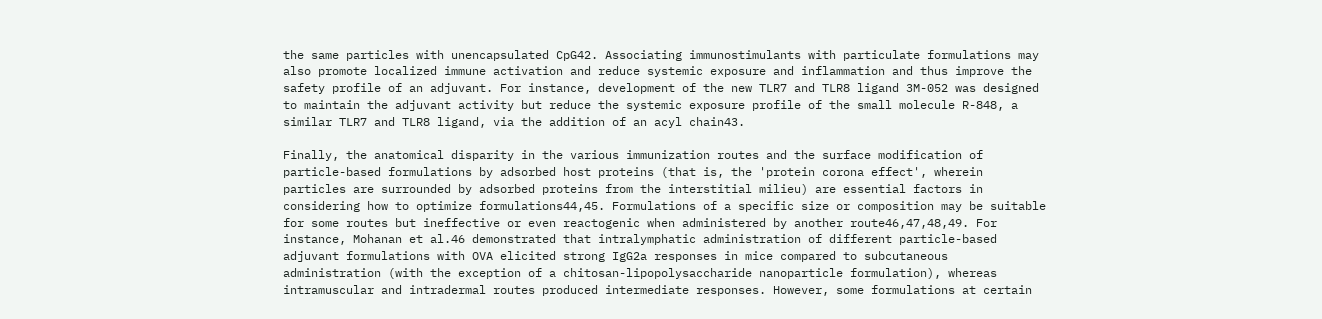the same particles with unencapsulated CpG42. Associating immunostimulants with particulate formulations may also promote localized immune activation and reduce systemic exposure and inflammation and thus improve the safety profile of an adjuvant. For instance, development of the new TLR7 and TLR8 ligand 3M-052 was designed to maintain the adjuvant activity but reduce the systemic exposure profile of the small molecule R-848, a similar TLR7 and TLR8 ligand, via the addition of an acyl chain43.

Finally, the anatomical disparity in the various immunization routes and the surface modification of particle-based formulations by adsorbed host proteins (that is, the 'protein corona effect', wherein particles are surrounded by adsorbed proteins from the interstitial milieu) are essential factors in considering how to optimize formulations44,45. Formulations of a specific size or composition may be suitable for some routes but ineffective or even reactogenic when administered by another route46,47,48,49. For instance, Mohanan et al.46 demonstrated that intralymphatic administration of different particle-based adjuvant formulations with OVA elicited strong IgG2a responses in mice compared to subcutaneous administration (with the exception of a chitosan-lipopolysaccharide nanoparticle formulation), whereas intramuscular and intradermal routes produced intermediate responses. However, some formulations at certain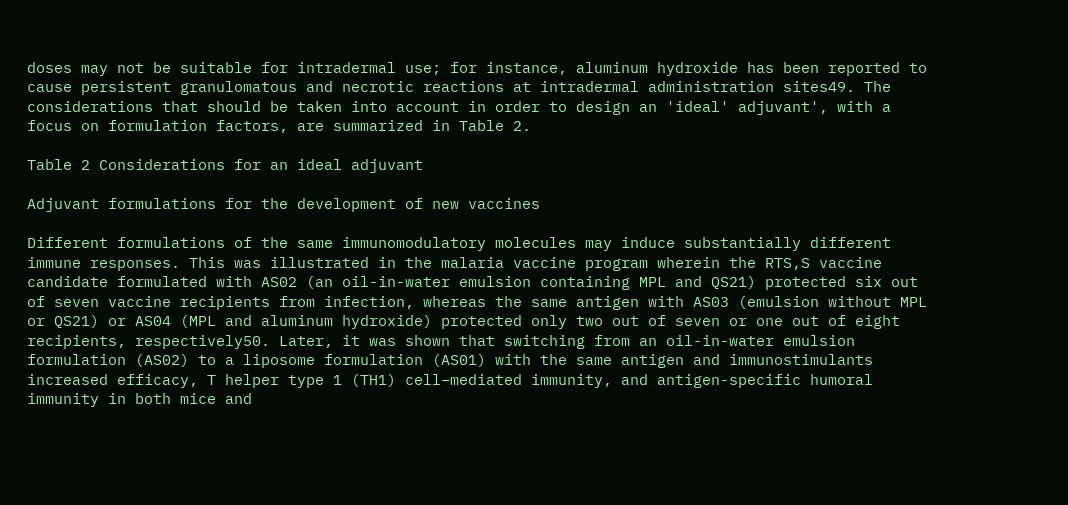doses may not be suitable for intradermal use; for instance, aluminum hydroxide has been reported to cause persistent granulomatous and necrotic reactions at intradermal administration sites49. The considerations that should be taken into account in order to design an 'ideal' adjuvant', with a focus on formulation factors, are summarized in Table 2.

Table 2 Considerations for an ideal adjuvant

Adjuvant formulations for the development of new vaccines

Different formulations of the same immunomodulatory molecules may induce substantially different immune responses. This was illustrated in the malaria vaccine program wherein the RTS,S vaccine candidate formulated with AS02 (an oil-in-water emulsion containing MPL and QS21) protected six out of seven vaccine recipients from infection, whereas the same antigen with AS03 (emulsion without MPL or QS21) or AS04 (MPL and aluminum hydroxide) protected only two out of seven or one out of eight recipients, respectively50. Later, it was shown that switching from an oil-in-water emulsion formulation (AS02) to a liposome formulation (AS01) with the same antigen and immunostimulants increased efficacy, T helper type 1 (TH1) cell–mediated immunity, and antigen-specific humoral immunity in both mice and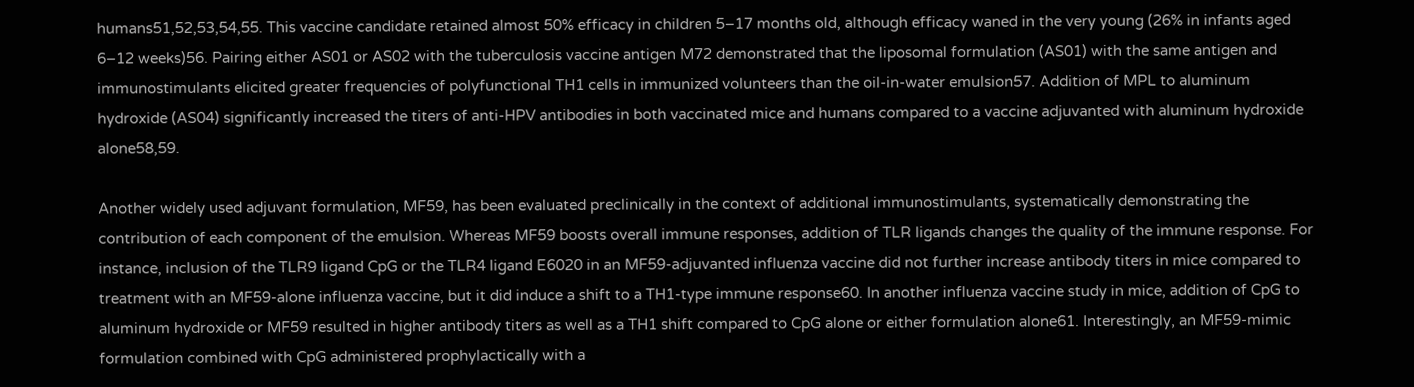humans51,52,53,54,55. This vaccine candidate retained almost 50% efficacy in children 5–17 months old, although efficacy waned in the very young (26% in infants aged 6–12 weeks)56. Pairing either AS01 or AS02 with the tuberculosis vaccine antigen M72 demonstrated that the liposomal formulation (AS01) with the same antigen and immunostimulants elicited greater frequencies of polyfunctional TH1 cells in immunized volunteers than the oil-in-water emulsion57. Addition of MPL to aluminum hydroxide (AS04) significantly increased the titers of anti-HPV antibodies in both vaccinated mice and humans compared to a vaccine adjuvanted with aluminum hydroxide alone58,59.

Another widely used adjuvant formulation, MF59, has been evaluated preclinically in the context of additional immunostimulants, systematically demonstrating the contribution of each component of the emulsion. Whereas MF59 boosts overall immune responses, addition of TLR ligands changes the quality of the immune response. For instance, inclusion of the TLR9 ligand CpG or the TLR4 ligand E6020 in an MF59-adjuvanted influenza vaccine did not further increase antibody titers in mice compared to treatment with an MF59-alone influenza vaccine, but it did induce a shift to a TH1-type immune response60. In another influenza vaccine study in mice, addition of CpG to aluminum hydroxide or MF59 resulted in higher antibody titers as well as a TH1 shift compared to CpG alone or either formulation alone61. Interestingly, an MF59-mimic formulation combined with CpG administered prophylactically with a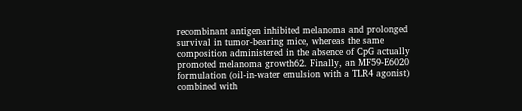recombinant antigen inhibited melanoma and prolonged survival in tumor-bearing mice, whereas the same composition administered in the absence of CpG actually promoted melanoma growth62. Finally, an MF59-E6020 formulation (oil-in-water emulsion with a TLR4 agonist) combined with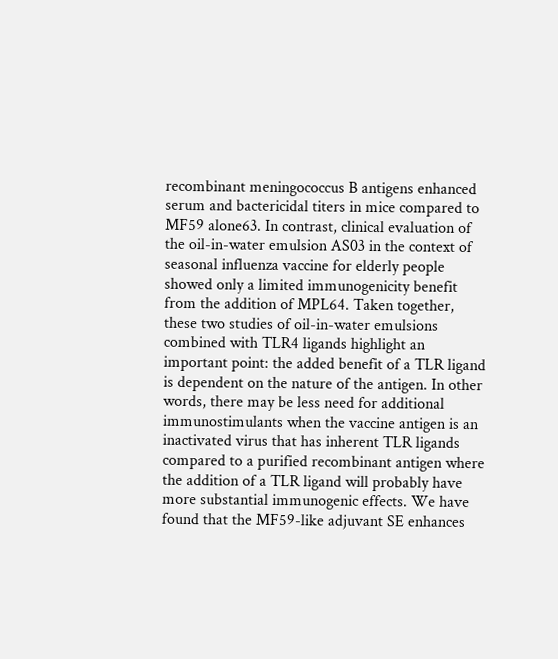recombinant meningococcus B antigens enhanced serum and bactericidal titers in mice compared to MF59 alone63. In contrast, clinical evaluation of the oil-in-water emulsion AS03 in the context of seasonal influenza vaccine for elderly people showed only a limited immunogenicity benefit from the addition of MPL64. Taken together, these two studies of oil-in-water emulsions combined with TLR4 ligands highlight an important point: the added benefit of a TLR ligand is dependent on the nature of the antigen. In other words, there may be less need for additional immunostimulants when the vaccine antigen is an inactivated virus that has inherent TLR ligands compared to a purified recombinant antigen where the addition of a TLR ligand will probably have more substantial immunogenic effects. We have found that the MF59-like adjuvant SE enhances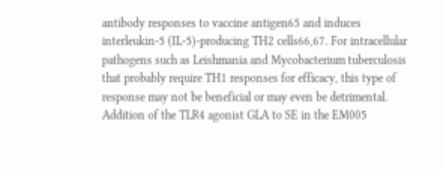antibody responses to vaccine antigen65 and induces interleukin-5 (IL-5)-producing TH2 cells66,67. For intracellular pathogens such as Leishmania and Mycobacterium tuberculosis that probably require TH1 responses for efficacy, this type of response may not be beneficial or may even be detrimental. Addition of the TLR4 agonist GLA to SE in the EM005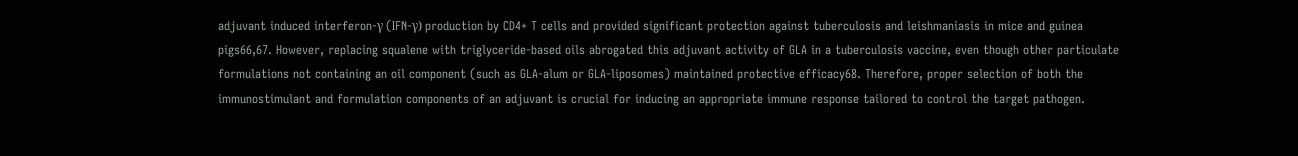adjuvant induced interferon-γ (IFN-γ) production by CD4+ T cells and provided significant protection against tuberculosis and leishmaniasis in mice and guinea pigs66,67. However, replacing squalene with triglyceride-based oils abrogated this adjuvant activity of GLA in a tuberculosis vaccine, even though other particulate formulations not containing an oil component (such as GLA-alum or GLA-liposomes) maintained protective efficacy68. Therefore, proper selection of both the immunostimulant and formulation components of an adjuvant is crucial for inducing an appropriate immune response tailored to control the target pathogen.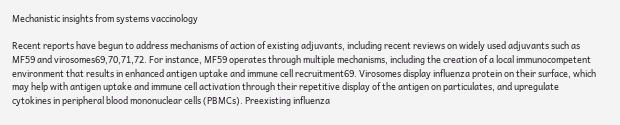Mechanistic insights from systems vaccinology

Recent reports have begun to address mechanisms of action of existing adjuvants, including recent reviews on widely used adjuvants such as MF59 and virosomes69,70,71,72. For instance, MF59 operates through multiple mechanisms, including the creation of a local immunocompetent environment that results in enhanced antigen uptake and immune cell recruitment69. Virosomes display influenza protein on their surface, which may help with antigen uptake and immune cell activation through their repetitive display of the antigen on particulates, and upregulate cytokines in peripheral blood mononuclear cells (PBMCs). Preexisting influenza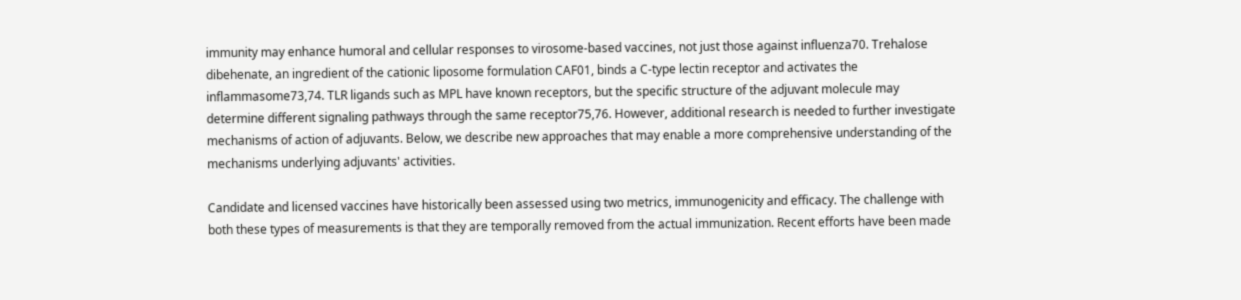immunity may enhance humoral and cellular responses to virosome-based vaccines, not just those against influenza70. Trehalose dibehenate, an ingredient of the cationic liposome formulation CAF01, binds a C-type lectin receptor and activates the inflammasome73,74. TLR ligands such as MPL have known receptors, but the specific structure of the adjuvant molecule may determine different signaling pathways through the same receptor75,76. However, additional research is needed to further investigate mechanisms of action of adjuvants. Below, we describe new approaches that may enable a more comprehensive understanding of the mechanisms underlying adjuvants' activities.

Candidate and licensed vaccines have historically been assessed using two metrics, immunogenicity and efficacy. The challenge with both these types of measurements is that they are temporally removed from the actual immunization. Recent efforts have been made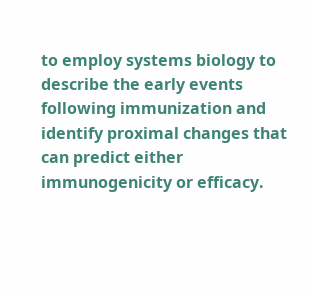to employ systems biology to describe the early events following immunization and identify proximal changes that can predict either immunogenicity or efficacy.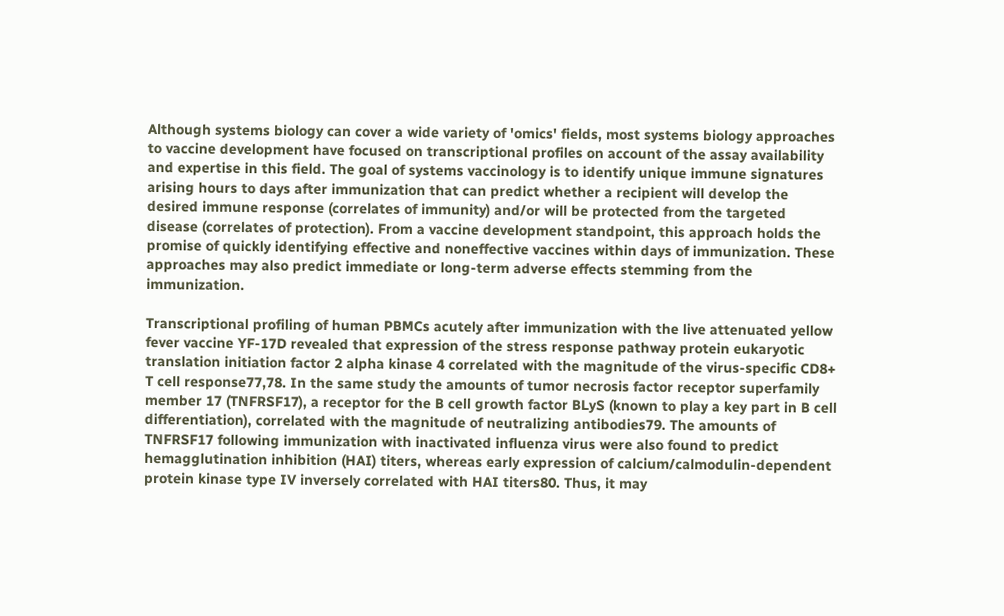Although systems biology can cover a wide variety of 'omics' fields, most systems biology approaches to vaccine development have focused on transcriptional profiles on account of the assay availability and expertise in this field. The goal of systems vaccinology is to identify unique immune signatures arising hours to days after immunization that can predict whether a recipient will develop the desired immune response (correlates of immunity) and/or will be protected from the targeted disease (correlates of protection). From a vaccine development standpoint, this approach holds the promise of quickly identifying effective and noneffective vaccines within days of immunization. These approaches may also predict immediate or long-term adverse effects stemming from the immunization.

Transcriptional profiling of human PBMCs acutely after immunization with the live attenuated yellow fever vaccine YF-17D revealed that expression of the stress response pathway protein eukaryotic translation initiation factor 2 alpha kinase 4 correlated with the magnitude of the virus-specific CD8+ T cell response77,78. In the same study the amounts of tumor necrosis factor receptor superfamily member 17 (TNFRSF17), a receptor for the B cell growth factor BLyS (known to play a key part in B cell differentiation), correlated with the magnitude of neutralizing antibodies79. The amounts of TNFRSF17 following immunization with inactivated influenza virus were also found to predict hemagglutination inhibition (HAI) titers, whereas early expression of calcium/calmodulin-dependent protein kinase type IV inversely correlated with HAI titers80. Thus, it may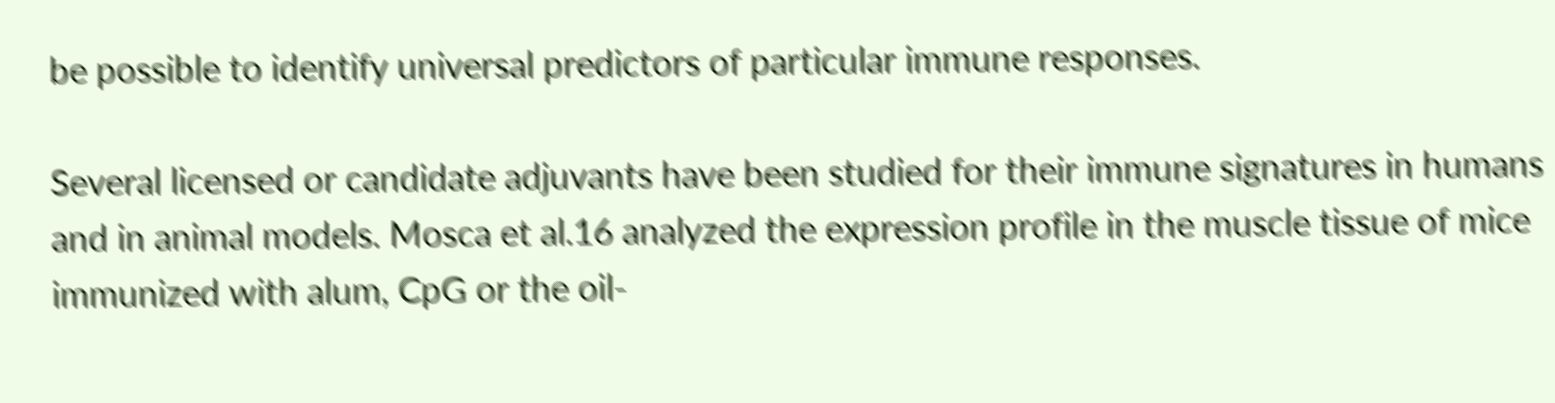be possible to identify universal predictors of particular immune responses.

Several licensed or candidate adjuvants have been studied for their immune signatures in humans and in animal models. Mosca et al.16 analyzed the expression profile in the muscle tissue of mice immunized with alum, CpG or the oil-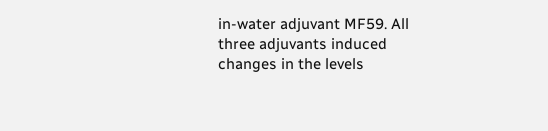in-water adjuvant MF59. All three adjuvants induced changes in the levels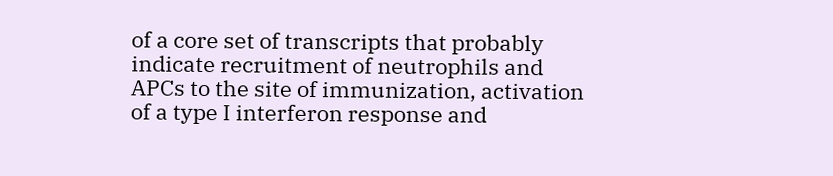of a core set of transcripts that probably indicate recruitment of neutrophils and APCs to the site of immunization, activation of a type I interferon response and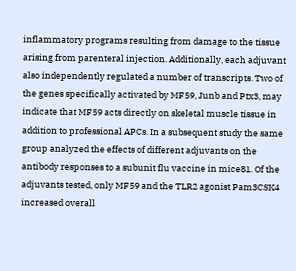inflammatory programs resulting from damage to the tissue arising from parenteral injection. Additionally, each adjuvant also independently regulated a number of transcripts. Two of the genes specifically activated by MF59, Junb and Ptx3, may indicate that MF59 acts directly on skeletal muscle tissue in addition to professional APCs. In a subsequent study the same group analyzed the effects of different adjuvants on the antibody responses to a subunit flu vaccine in mice81. Of the adjuvants tested, only MF59 and the TLR2 agonist Pam3CSK4 increased overall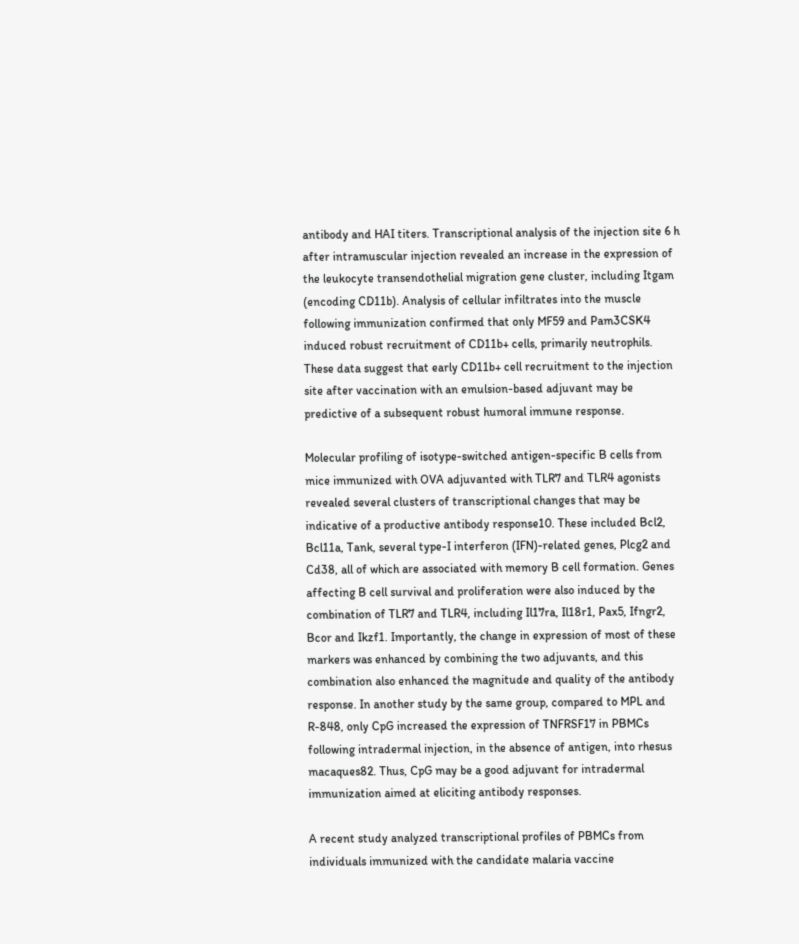antibody and HAI titers. Transcriptional analysis of the injection site 6 h after intramuscular injection revealed an increase in the expression of the leukocyte transendothelial migration gene cluster, including Itgam (encoding CD11b). Analysis of cellular infiltrates into the muscle following immunization confirmed that only MF59 and Pam3CSK4 induced robust recruitment of CD11b+ cells, primarily neutrophils. These data suggest that early CD11b+ cell recruitment to the injection site after vaccination with an emulsion-based adjuvant may be predictive of a subsequent robust humoral immune response.

Molecular profiling of isotype-switched antigen-specific B cells from mice immunized with OVA adjuvanted with TLR7 and TLR4 agonists revealed several clusters of transcriptional changes that may be indicative of a productive antibody response10. These included Bcl2, Bcl11a, Tank, several type-I interferon (IFN)-related genes, Plcg2 and Cd38, all of which are associated with memory B cell formation. Genes affecting B cell survival and proliferation were also induced by the combination of TLR7 and TLR4, including Il17ra, Il18r1, Pax5, Ifngr2, Bcor and Ikzf1. Importantly, the change in expression of most of these markers was enhanced by combining the two adjuvants, and this combination also enhanced the magnitude and quality of the antibody response. In another study by the same group, compared to MPL and R-848, only CpG increased the expression of TNFRSF17 in PBMCs following intradermal injection, in the absence of antigen, into rhesus macaques82. Thus, CpG may be a good adjuvant for intradermal immunization aimed at eliciting antibody responses.

A recent study analyzed transcriptional profiles of PBMCs from individuals immunized with the candidate malaria vaccine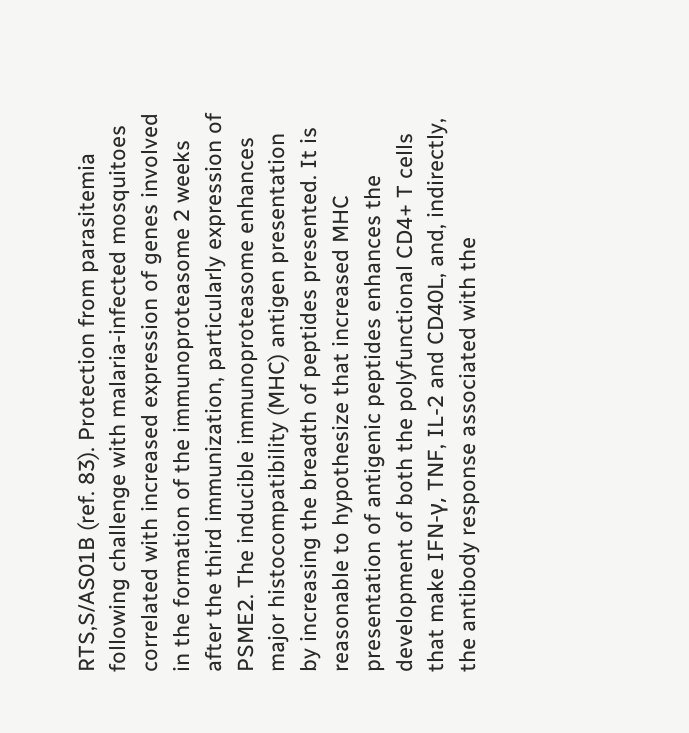RTS,S/AS01B (ref. 83). Protection from parasitemia following challenge with malaria-infected mosquitoes correlated with increased expression of genes involved in the formation of the immunoproteasome 2 weeks after the third immunization, particularly expression of PSME2. The inducible immunoproteasome enhances major histocompatibility (MHC) antigen presentation by increasing the breadth of peptides presented. It is reasonable to hypothesize that increased MHC presentation of antigenic peptides enhances the development of both the polyfunctional CD4+ T cells that make IFN-γ, TNF, IL-2 and CD40L, and, indirectly, the antibody response associated with the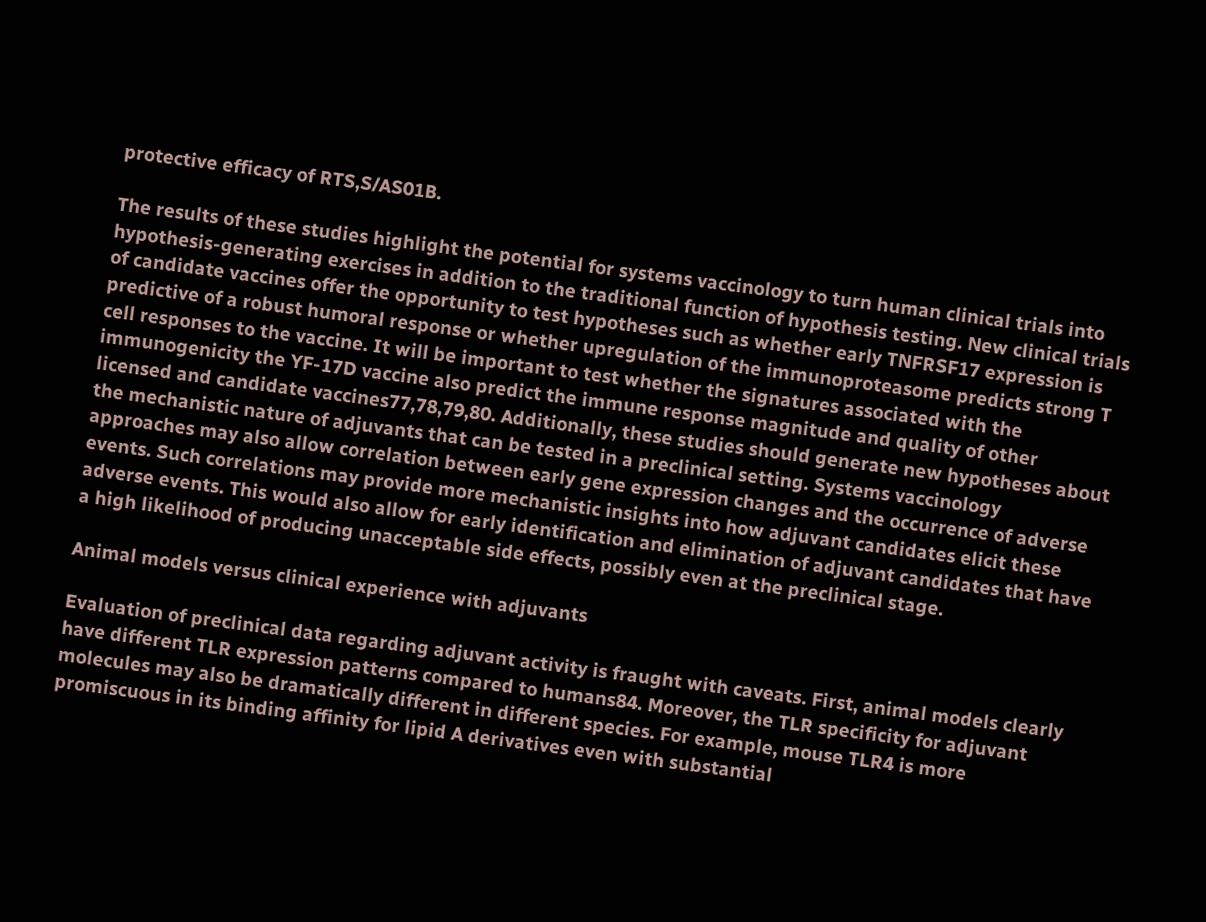protective efficacy of RTS,S/AS01B.

The results of these studies highlight the potential for systems vaccinology to turn human clinical trials into hypothesis-generating exercises in addition to the traditional function of hypothesis testing. New clinical trials of candidate vaccines offer the opportunity to test hypotheses such as whether early TNFRSF17 expression is predictive of a robust humoral response or whether upregulation of the immunoproteasome predicts strong T cell responses to the vaccine. It will be important to test whether the signatures associated with the immunogenicity the YF-17D vaccine also predict the immune response magnitude and quality of other licensed and candidate vaccines77,78,79,80. Additionally, these studies should generate new hypotheses about the mechanistic nature of adjuvants that can be tested in a preclinical setting. Systems vaccinology approaches may also allow correlation between early gene expression changes and the occurrence of adverse events. Such correlations may provide more mechanistic insights into how adjuvant candidates elicit these adverse events. This would also allow for early identification and elimination of adjuvant candidates that have a high likelihood of producing unacceptable side effects, possibly even at the preclinical stage.

Animal models versus clinical experience with adjuvants

Evaluation of preclinical data regarding adjuvant activity is fraught with caveats. First, animal models clearly have different TLR expression patterns compared to humans84. Moreover, the TLR specificity for adjuvant molecules may also be dramatically different in different species. For example, mouse TLR4 is more promiscuous in its binding affinity for lipid A derivatives even with substantial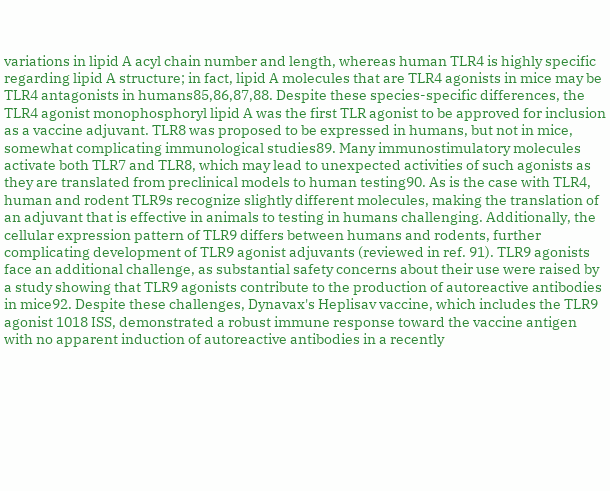variations in lipid A acyl chain number and length, whereas human TLR4 is highly specific regarding lipid A structure; in fact, lipid A molecules that are TLR4 agonists in mice may be TLR4 antagonists in humans85,86,87,88. Despite these species-specific differences, the TLR4 agonist monophosphoryl lipid A was the first TLR agonist to be approved for inclusion as a vaccine adjuvant. TLR8 was proposed to be expressed in humans, but not in mice, somewhat complicating immunological studies89. Many immunostimulatory molecules activate both TLR7 and TLR8, which may lead to unexpected activities of such agonists as they are translated from preclinical models to human testing90. As is the case with TLR4, human and rodent TLR9s recognize slightly different molecules, making the translation of an adjuvant that is effective in animals to testing in humans challenging. Additionally, the cellular expression pattern of TLR9 differs between humans and rodents, further complicating development of TLR9 agonist adjuvants (reviewed in ref. 91). TLR9 agonists face an additional challenge, as substantial safety concerns about their use were raised by a study showing that TLR9 agonists contribute to the production of autoreactive antibodies in mice92. Despite these challenges, Dynavax's Heplisav vaccine, which includes the TLR9 agonist 1018 ISS, demonstrated a robust immune response toward the vaccine antigen with no apparent induction of autoreactive antibodies in a recently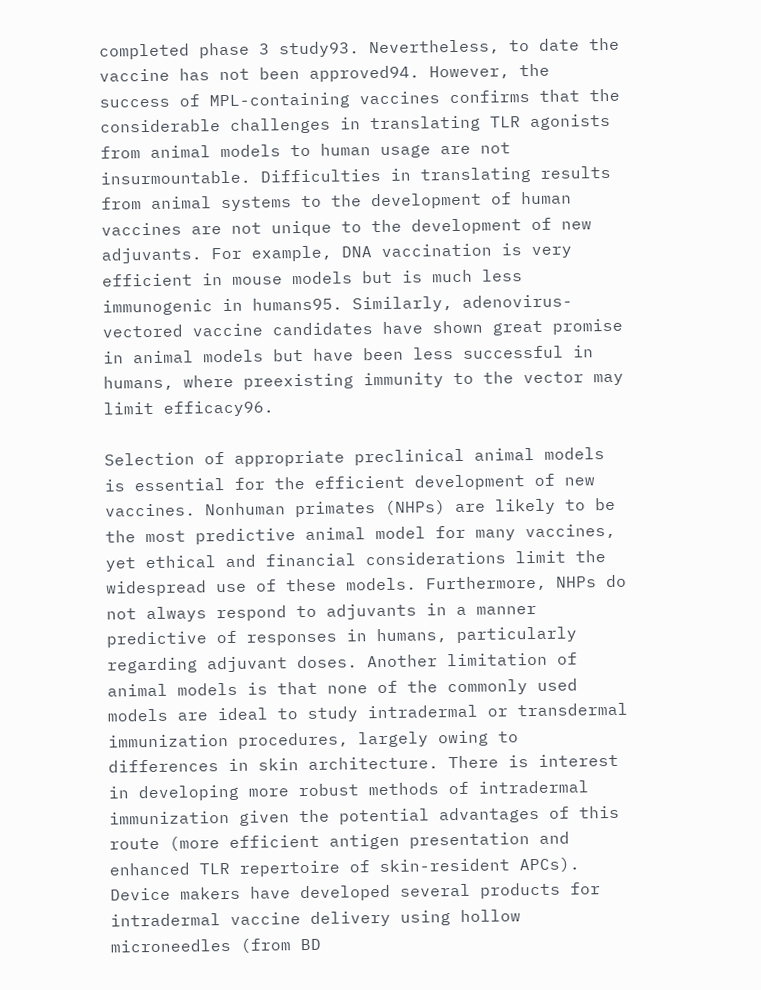completed phase 3 study93. Nevertheless, to date the vaccine has not been approved94. However, the success of MPL-containing vaccines confirms that the considerable challenges in translating TLR agonists from animal models to human usage are not insurmountable. Difficulties in translating results from animal systems to the development of human vaccines are not unique to the development of new adjuvants. For example, DNA vaccination is very efficient in mouse models but is much less immunogenic in humans95. Similarly, adenovirus-vectored vaccine candidates have shown great promise in animal models but have been less successful in humans, where preexisting immunity to the vector may limit efficacy96.

Selection of appropriate preclinical animal models is essential for the efficient development of new vaccines. Nonhuman primates (NHPs) are likely to be the most predictive animal model for many vaccines, yet ethical and financial considerations limit the widespread use of these models. Furthermore, NHPs do not always respond to adjuvants in a manner predictive of responses in humans, particularly regarding adjuvant doses. Another limitation of animal models is that none of the commonly used models are ideal to study intradermal or transdermal immunization procedures, largely owing to differences in skin architecture. There is interest in developing more robust methods of intradermal immunization given the potential advantages of this route (more efficient antigen presentation and enhanced TLR repertoire of skin-resident APCs). Device makers have developed several products for intradermal vaccine delivery using hollow microneedles (from BD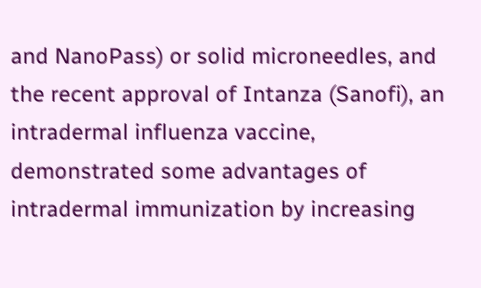and NanoPass) or solid microneedles, and the recent approval of Intanza (Sanofi), an intradermal influenza vaccine, demonstrated some advantages of intradermal immunization by increasing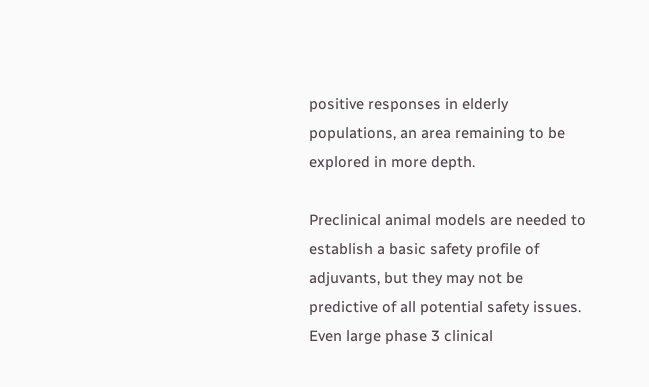positive responses in elderly populations, an area remaining to be explored in more depth.

Preclinical animal models are needed to establish a basic safety profile of adjuvants, but they may not be predictive of all potential safety issues. Even large phase 3 clinical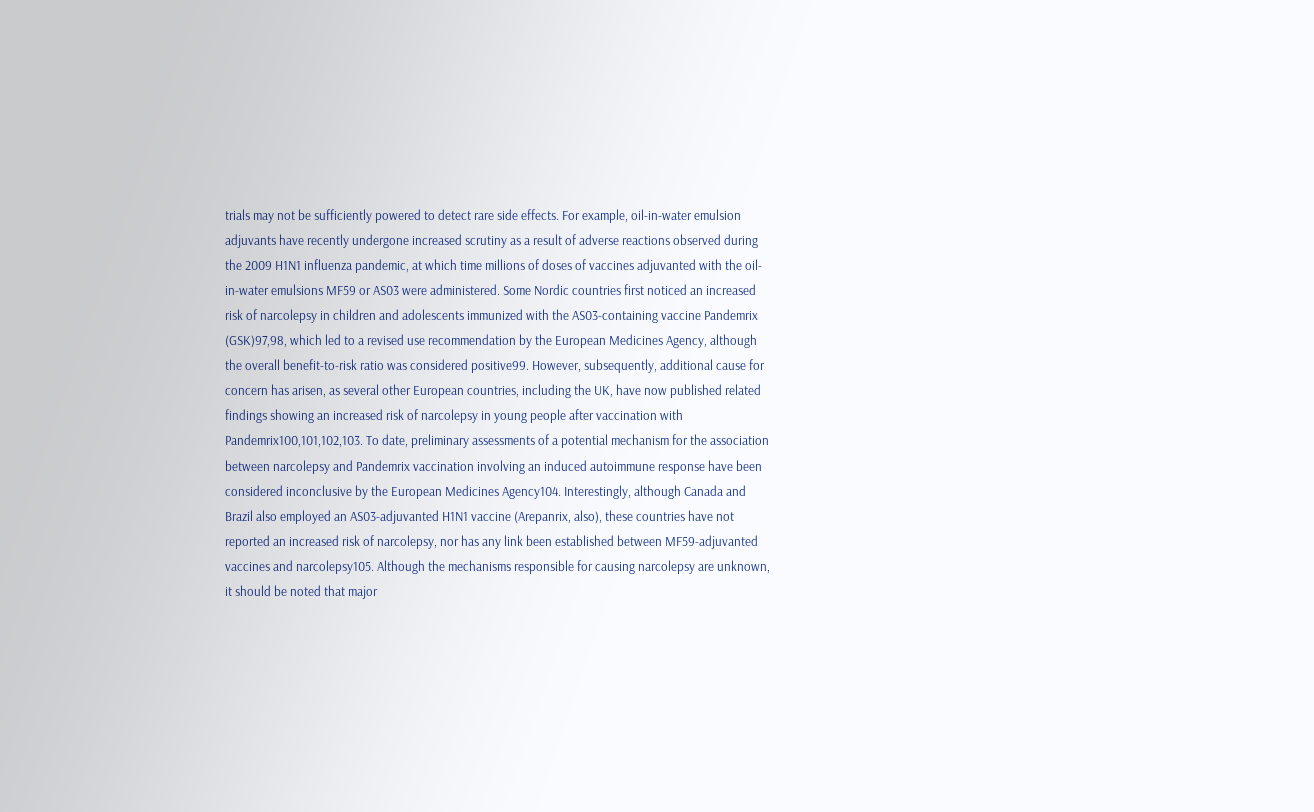trials may not be sufficiently powered to detect rare side effects. For example, oil-in-water emulsion adjuvants have recently undergone increased scrutiny as a result of adverse reactions observed during the 2009 H1N1 influenza pandemic, at which time millions of doses of vaccines adjuvanted with the oil-in-water emulsions MF59 or AS03 were administered. Some Nordic countries first noticed an increased risk of narcolepsy in children and adolescents immunized with the AS03-containing vaccine Pandemrix (GSK)97,98, which led to a revised use recommendation by the European Medicines Agency, although the overall benefit-to-risk ratio was considered positive99. However, subsequently, additional cause for concern has arisen, as several other European countries, including the UK, have now published related findings showing an increased risk of narcolepsy in young people after vaccination with Pandemrix100,101,102,103. To date, preliminary assessments of a potential mechanism for the association between narcolepsy and Pandemrix vaccination involving an induced autoimmune response have been considered inconclusive by the European Medicines Agency104. Interestingly, although Canada and Brazil also employed an AS03-adjuvanted H1N1 vaccine (Arepanrix, also), these countries have not reported an increased risk of narcolepsy, nor has any link been established between MF59-adjuvanted vaccines and narcolepsy105. Although the mechanisms responsible for causing narcolepsy are unknown, it should be noted that major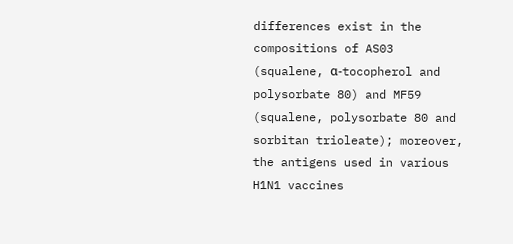differences exist in the compositions of AS03 (squalene, α-tocopherol and polysorbate 80) and MF59 (squalene, polysorbate 80 and sorbitan trioleate); moreover, the antigens used in various H1N1 vaccines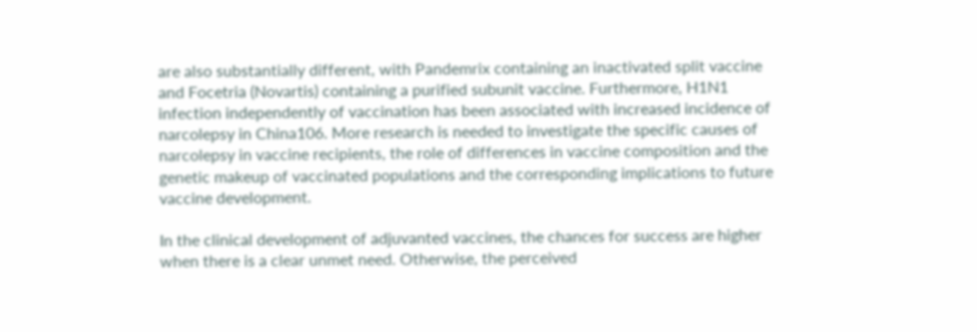are also substantially different, with Pandemrix containing an inactivated split vaccine and Focetria (Novartis) containing a purified subunit vaccine. Furthermore, H1N1 infection independently of vaccination has been associated with increased incidence of narcolepsy in China106. More research is needed to investigate the specific causes of narcolepsy in vaccine recipients, the role of differences in vaccine composition and the genetic makeup of vaccinated populations and the corresponding implications to future vaccine development.

In the clinical development of adjuvanted vaccines, the chances for success are higher when there is a clear unmet need. Otherwise, the perceived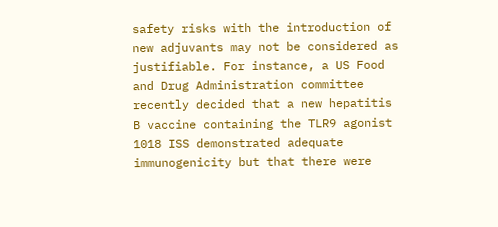safety risks with the introduction of new adjuvants may not be considered as justifiable. For instance, a US Food and Drug Administration committee recently decided that a new hepatitis B vaccine containing the TLR9 agonist 1018 ISS demonstrated adequate immunogenicity but that there were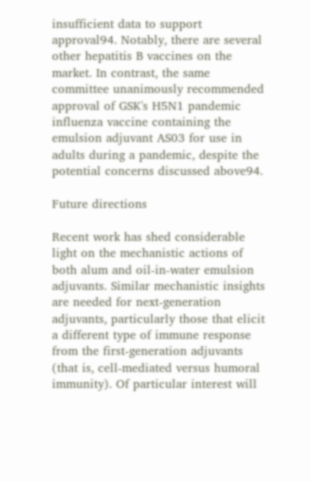insufficient data to support approval94. Notably, there are several other hepatitis B vaccines on the market. In contrast, the same committee unanimously recommended approval of GSK's H5N1 pandemic influenza vaccine containing the emulsion adjuvant AS03 for use in adults during a pandemic, despite the potential concerns discussed above94.

Future directions

Recent work has shed considerable light on the mechanistic actions of both alum and oil-in-water emulsion adjuvants. Similar mechanistic insights are needed for next-generation adjuvants, particularly those that elicit a different type of immune response from the first-generation adjuvants (that is, cell-mediated versus humoral immunity). Of particular interest will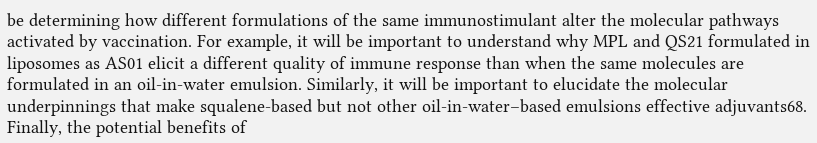be determining how different formulations of the same immunostimulant alter the molecular pathways activated by vaccination. For example, it will be important to understand why MPL and QS21 formulated in liposomes as AS01 elicit a different quality of immune response than when the same molecules are formulated in an oil-in-water emulsion. Similarly, it will be important to elucidate the molecular underpinnings that make squalene-based but not other oil-in-water–based emulsions effective adjuvants68. Finally, the potential benefits of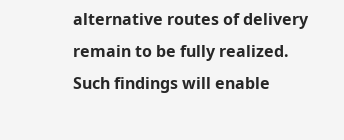alternative routes of delivery remain to be fully realized. Such findings will enable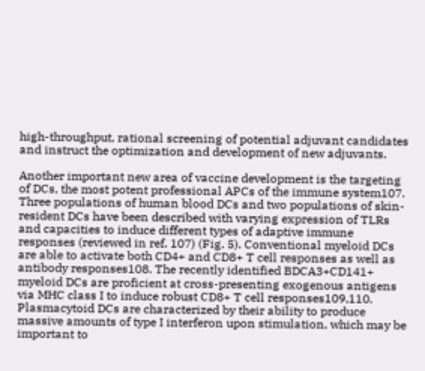high-throughput, rational screening of potential adjuvant candidates and instruct the optimization and development of new adjuvants.

Another important new area of vaccine development is the targeting of DCs, the most potent professional APCs of the immune system107. Three populations of human blood DCs and two populations of skin-resident DCs have been described with varying expression of TLRs and capacities to induce different types of adaptive immune responses (reviewed in ref. 107) (Fig. 5). Conventional myeloid DCs are able to activate both CD4+ and CD8+ T cell responses as well as antibody responses108. The recently identified BDCA3+CD141+ myeloid DCs are proficient at cross-presenting exogenous antigens via MHC class I to induce robust CD8+ T cell responses109,110. Plasmacytoid DCs are characterized by their ability to produce massive amounts of type I interferon upon stimulation, which may be important to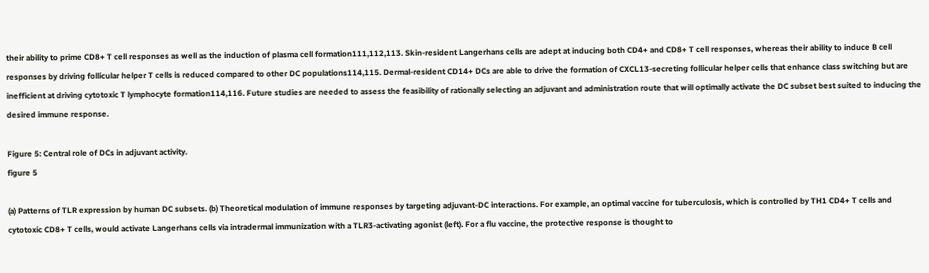their ability to prime CD8+ T cell responses as well as the induction of plasma cell formation111,112,113. Skin-resident Langerhans cells are adept at inducing both CD4+ and CD8+ T cell responses, whereas their ability to induce B cell responses by driving follicular helper T cells is reduced compared to other DC populations114,115. Dermal-resident CD14+ DCs are able to drive the formation of CXCL13-secreting follicular helper cells that enhance class switching but are inefficient at driving cytotoxic T lymphocyte formation114,116. Future studies are needed to assess the feasibility of rationally selecting an adjuvant and administration route that will optimally activate the DC subset best suited to inducing the desired immune response.

Figure 5: Central role of DCs in adjuvant activity.
figure 5

(a) Patterns of TLR expression by human DC subsets. (b) Theoretical modulation of immune responses by targeting adjuvant-DC interactions. For example, an optimal vaccine for tuberculosis, which is controlled by TH1 CD4+ T cells and cytotoxic CD8+ T cells, would activate Langerhans cells via intradermal immunization with a TLR3-activating agonist (left). For a flu vaccine, the protective response is thought to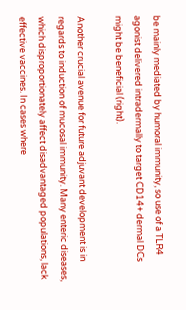be mainly mediated by humoral immunity, so use of a TLR4 agonist delivered intradermally to target CD14+ dermal DCs might be beneficial (right).

Another crucial avenue for future adjuvant development is in regards to induction of mucosal immunity. Many enteric diseases, which disproportionately affect disadvantaged populations, lack effective vaccines. In cases where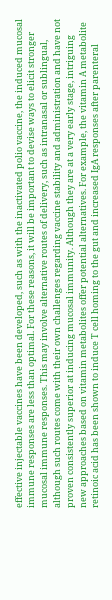effective injectable vaccines have been developed, such as with the inactivated polio vaccine, the induced mucosal immune responses are less than optimal. For these reasons, it will be important to devise ways to elicit stronger mucosal immune responses. This may involve alternative routes of delivery, such as intranasal or sublingual, although such routes come with their own challenges regarding vaccine stability and administration and have not proven consistently superior at inducing mucosal immunity. Although they are at a very early stage, intriguing new approaches based on vitamin metabolites offer potential alternatives. For example, the vitamin A metabolite retinoic acid has been shown to induce T cell homing to the gut and increased IgA responses after parenteral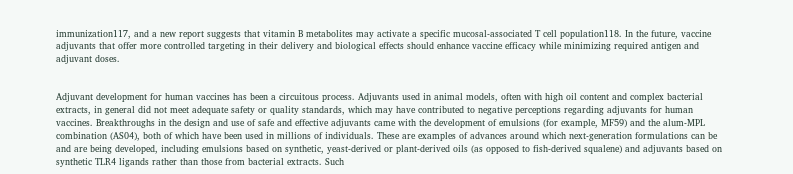immunization117, and a new report suggests that vitamin B metabolites may activate a specific mucosal-associated T cell population118. In the future, vaccine adjuvants that offer more controlled targeting in their delivery and biological effects should enhance vaccine efficacy while minimizing required antigen and adjuvant doses.


Adjuvant development for human vaccines has been a circuitous process. Adjuvants used in animal models, often with high oil content and complex bacterial extracts, in general did not meet adequate safety or quality standards, which may have contributed to negative perceptions regarding adjuvants for human vaccines. Breakthroughs in the design and use of safe and effective adjuvants came with the development of emulsions (for example, MF59) and the alum-MPL combination (AS04), both of which have been used in millions of individuals. These are examples of advances around which next-generation formulations can be and are being developed, including emulsions based on synthetic, yeast-derived or plant-derived oils (as opposed to fish-derived squalene) and adjuvants based on synthetic TLR4 ligands rather than those from bacterial extracts. Such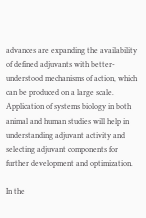advances are expanding the availability of defined adjuvants with better-understood mechanisms of action, which can be produced on a large scale. Application of systems biology in both animal and human studies will help in understanding adjuvant activity and selecting adjuvant components for further development and optimization.

In the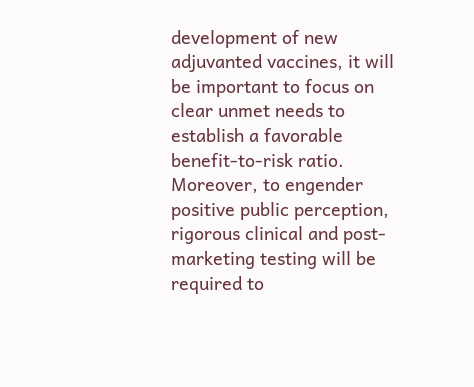development of new adjuvanted vaccines, it will be important to focus on clear unmet needs to establish a favorable benefit-to-risk ratio. Moreover, to engender positive public perception, rigorous clinical and post-marketing testing will be required to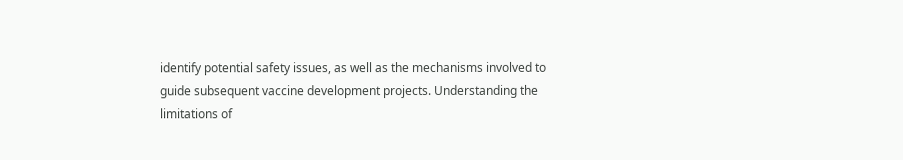identify potential safety issues, as well as the mechanisms involved to guide subsequent vaccine development projects. Understanding the limitations of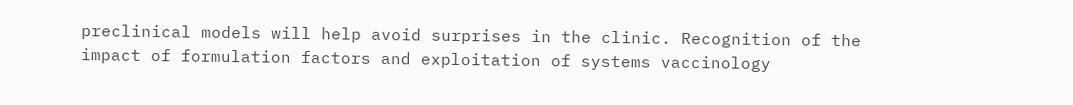preclinical models will help avoid surprises in the clinic. Recognition of the impact of formulation factors and exploitation of systems vaccinology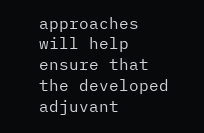approaches will help ensure that the developed adjuvant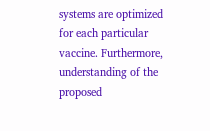systems are optimized for each particular vaccine. Furthermore, understanding of the proposed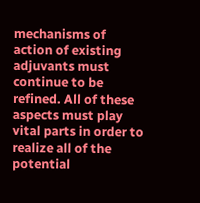mechanisms of action of existing adjuvants must continue to be refined. All of these aspects must play vital parts in order to realize all of the potential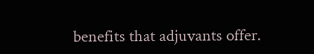benefits that adjuvants offer.